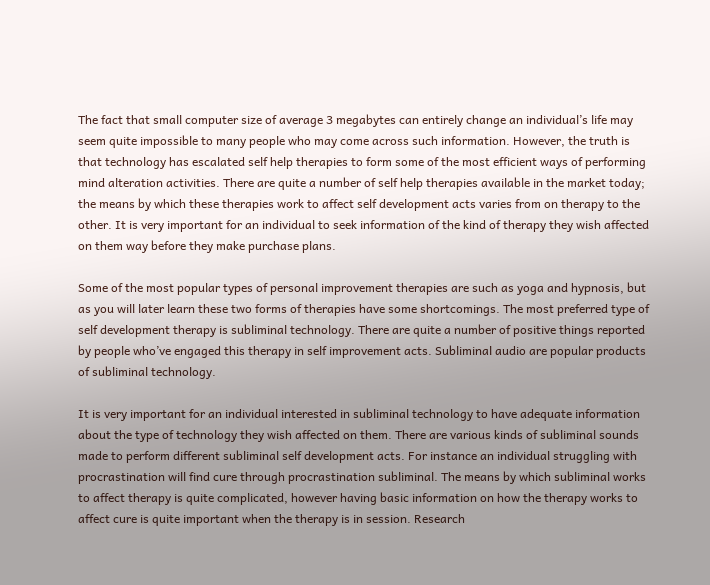The fact that small computer size of average 3 megabytes can entirely change an individual’s life may seem quite impossible to many people who may come across such information. However, the truth is that technology has escalated self help therapies to form some of the most efficient ways of performing mind alteration activities. There are quite a number of self help therapies available in the market today; the means by which these therapies work to affect self development acts varies from on therapy to the other. It is very important for an individual to seek information of the kind of therapy they wish affected on them way before they make purchase plans.

Some of the most popular types of personal improvement therapies are such as yoga and hypnosis, but as you will later learn these two forms of therapies have some shortcomings. The most preferred type of self development therapy is subliminal technology. There are quite a number of positive things reported by people who’ve engaged this therapy in self improvement acts. Subliminal audio are popular products of subliminal technology.

It is very important for an individual interested in subliminal technology to have adequate information about the type of technology they wish affected on them. There are various kinds of subliminal sounds made to perform different subliminal self development acts. For instance an individual struggling with procrastination will find cure through procrastination subliminal. The means by which subliminal works to affect therapy is quite complicated, however having basic information on how the therapy works to affect cure is quite important when the therapy is in session. Research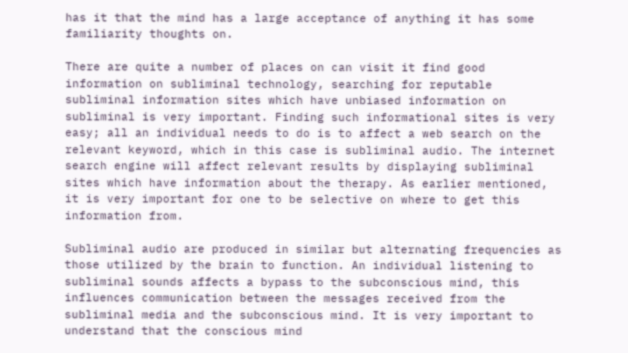has it that the mind has a large acceptance of anything it has some familiarity thoughts on.

There are quite a number of places on can visit it find good information on subliminal technology, searching for reputable subliminal information sites which have unbiased information on subliminal is very important. Finding such informational sites is very easy; all an individual needs to do is to affect a web search on the relevant keyword, which in this case is subliminal audio. The internet search engine will affect relevant results by displaying subliminal sites which have information about the therapy. As earlier mentioned, it is very important for one to be selective on where to get this information from.

Subliminal audio are produced in similar but alternating frequencies as those utilized by the brain to function. An individual listening to subliminal sounds affects a bypass to the subconscious mind, this influences communication between the messages received from the subliminal media and the subconscious mind. It is very important to understand that the conscious mind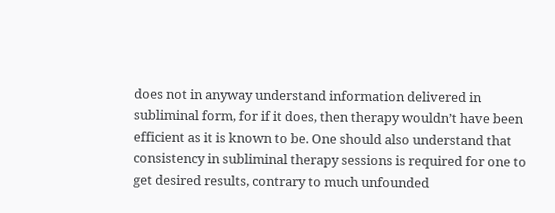does not in anyway understand information delivered in subliminal form, for if it does, then therapy wouldn’t have been efficient as it is known to be. One should also understand that consistency in subliminal therapy sessions is required for one to get desired results, contrary to much unfounded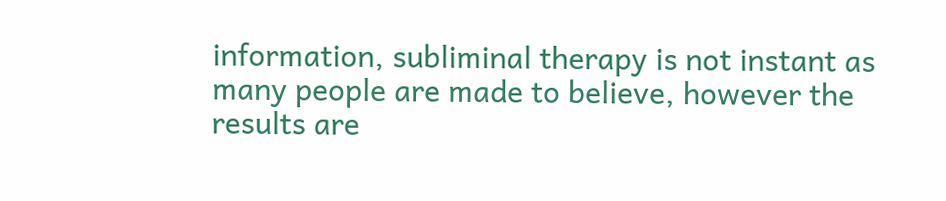information, subliminal therapy is not instant as many people are made to believe, however the results are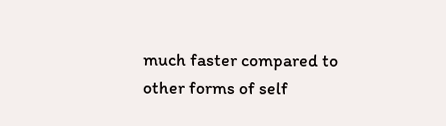much faster compared to other forms of self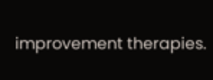improvement therapies.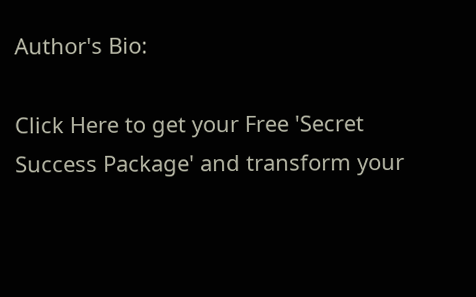Author's Bio:

Click Here to get your Free 'Secret Success Package' and transform your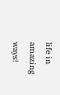life in amazing ways!